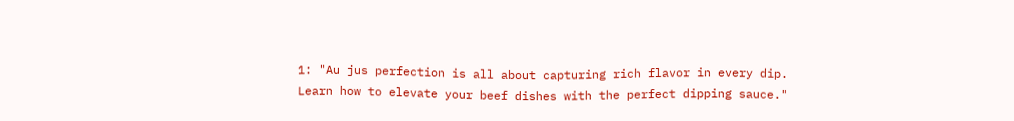1: "Au jus perfection is all about capturing rich flavor in every dip. Learn how to elevate your beef dishes with the perfect dipping sauce."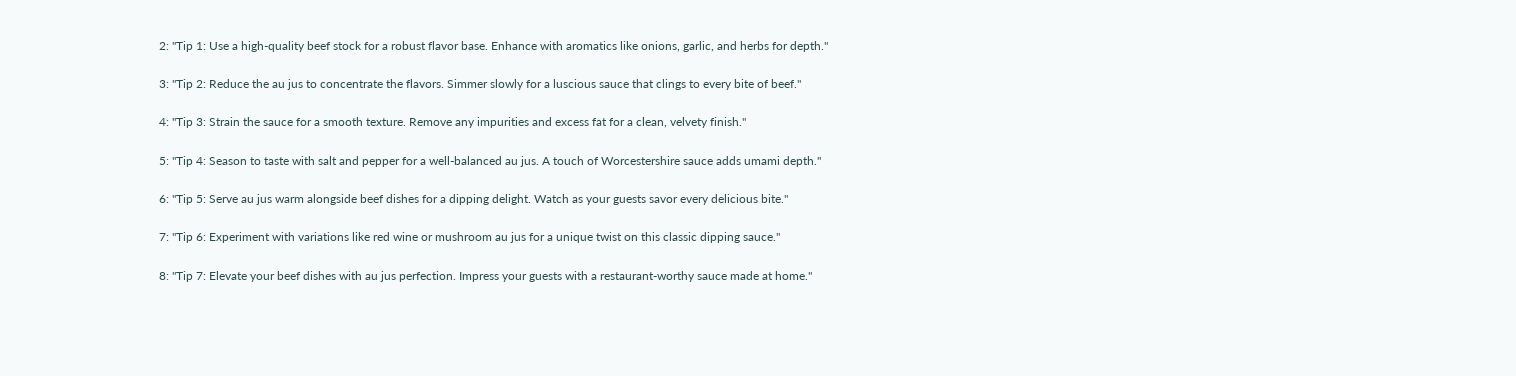2: "Tip 1: Use a high-quality beef stock for a robust flavor base. Enhance with aromatics like onions, garlic, and herbs for depth."

3: "Tip 2: Reduce the au jus to concentrate the flavors. Simmer slowly for a luscious sauce that clings to every bite of beef."

4: "Tip 3: Strain the sauce for a smooth texture. Remove any impurities and excess fat for a clean, velvety finish."

5: "Tip 4: Season to taste with salt and pepper for a well-balanced au jus. A touch of Worcestershire sauce adds umami depth."

6: "Tip 5: Serve au jus warm alongside beef dishes for a dipping delight. Watch as your guests savor every delicious bite."

7: "Tip 6: Experiment with variations like red wine or mushroom au jus for a unique twist on this classic dipping sauce."

8: "Tip 7: Elevate your beef dishes with au jus perfection. Impress your guests with a restaurant-worthy sauce made at home."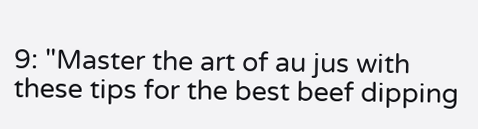9: "Master the art of au jus with these tips for the best beef dipping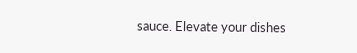sauce. Elevate your dishes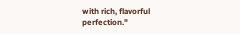with rich, flavorful perfection."